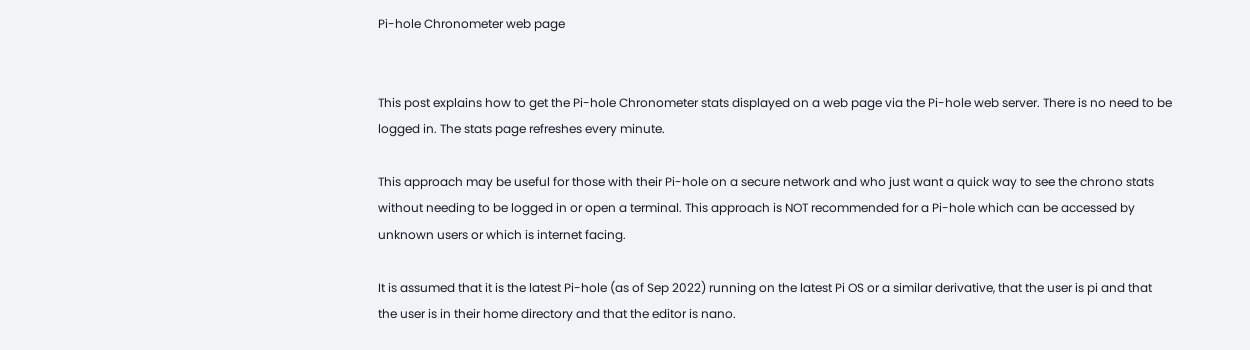Pi-hole Chronometer web page


This post explains how to get the Pi-hole Chronometer stats displayed on a web page via the Pi-hole web server. There is no need to be logged in. The stats page refreshes every minute.

This approach may be useful for those with their Pi-hole on a secure network and who just want a quick way to see the chrono stats without needing to be logged in or open a terminal. This approach is NOT recommended for a Pi-hole which can be accessed by unknown users or which is internet facing.

It is assumed that it is the latest Pi-hole (as of Sep 2022) running on the latest Pi OS or a similar derivative, that the user is pi and that the user is in their home directory and that the editor is nano.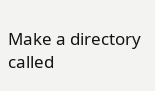Make a directory called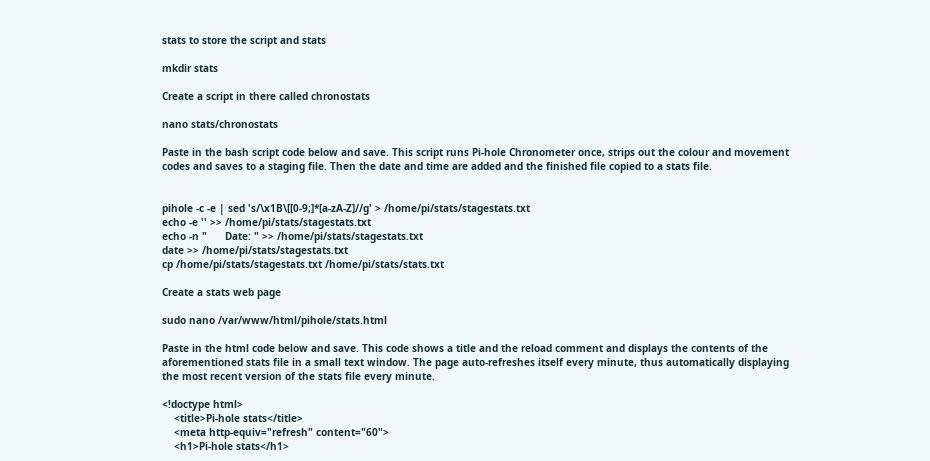stats to store the script and stats

mkdir stats

Create a script in there called chronostats

nano stats/chronostats

Paste in the bash script code below and save. This script runs Pi-hole Chronometer once, strips out the colour and movement codes and saves to a staging file. Then the date and time are added and the finished file copied to a stats file.


pihole -c -e | sed 's/\x1B\[[0-9;]*[a-zA-Z]//g' > /home/pi/stats/stagestats.txt
echo -e '' >> /home/pi/stats/stagestats.txt
echo -n "      Date: " >> /home/pi/stats/stagestats.txt
date >> /home/pi/stats/stagestats.txt
cp /home/pi/stats/stagestats.txt /home/pi/stats/stats.txt

Create a stats web page

sudo nano /var/www/html/pihole/stats.html

Paste in the html code below and save. This code shows a title and the reload comment and displays the contents of the aforementioned stats file in a small text window. The page auto-refreshes itself every minute, thus automatically displaying the most recent version of the stats file every minute.

<!doctype html>
    <title>Pi-hole stats</title>
    <meta http-equiv="refresh" content="60">
    <h1>Pi-hole stats</h1>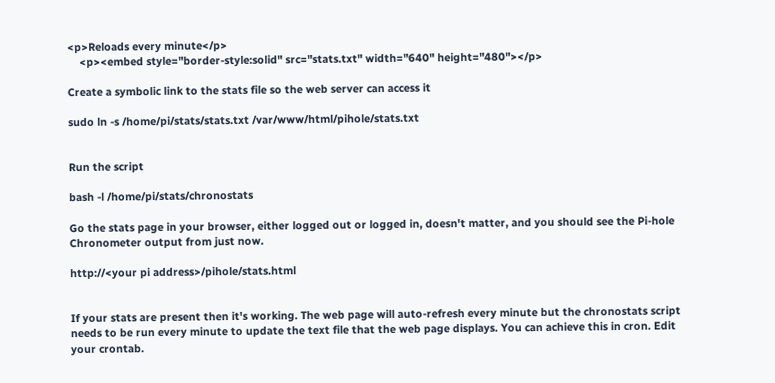<p>Reloads every minute</p>
    <p><embed style="border-style:solid" src="stats.txt" width="640" height="480"></p>

Create a symbolic link to the stats file so the web server can access it

sudo ln -s /home/pi/stats/stats.txt /var/www/html/pihole/stats.txt


Run the script

bash -l /home/pi/stats/chronostats

Go the stats page in your browser, either logged out or logged in, doesn't matter, and you should see the Pi-hole Chronometer output from just now.

http://<your pi address>/pihole/stats.html


If your stats are present then it's working. The web page will auto-refresh every minute but the chronostats script needs to be run every minute to update the text file that the web page displays. You can achieve this in cron. Edit your crontab.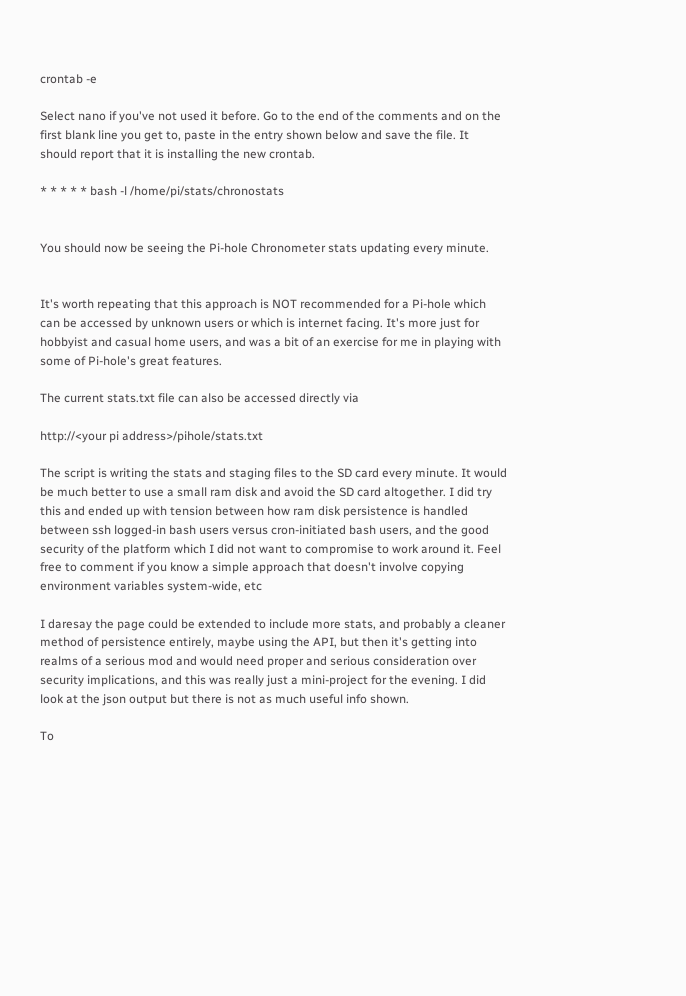crontab -e

Select nano if you've not used it before. Go to the end of the comments and on the first blank line you get to, paste in the entry shown below and save the file. It should report that it is installing the new crontab.

* * * * * bash -l /home/pi/stats/chronostats


You should now be seeing the Pi-hole Chronometer stats updating every minute.


It's worth repeating that this approach is NOT recommended for a Pi-hole which can be accessed by unknown users or which is internet facing. It's more just for hobbyist and casual home users, and was a bit of an exercise for me in playing with some of Pi-hole's great features.

The current stats.txt file can also be accessed directly via

http://<your pi address>/pihole/stats.txt

The script is writing the stats and staging files to the SD card every minute. It would be much better to use a small ram disk and avoid the SD card altogether. I did try this and ended up with tension between how ram disk persistence is handled between ssh logged-in bash users versus cron-initiated bash users, and the good security of the platform which I did not want to compromise to work around it. Feel free to comment if you know a simple approach that doesn't involve copying environment variables system-wide, etc

I daresay the page could be extended to include more stats, and probably a cleaner method of persistence entirely, maybe using the API, but then it's getting into realms of a serious mod and would need proper and serious consideration over security implications, and this was really just a mini-project for the evening. I did look at the json output but there is not as much useful info shown.

To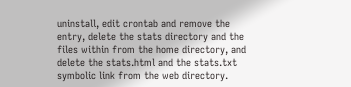uninstall, edit crontab and remove the entry, delete the stats directory and the files within from the home directory, and delete the stats.html and the stats.txt symbolic link from the web directory.